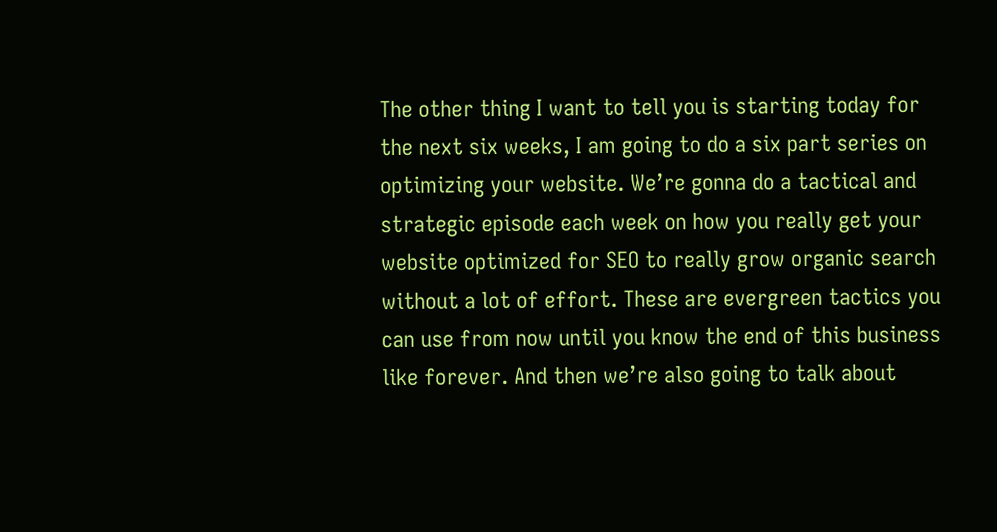The other thing I want to tell you is starting today for the next six weeks, I am going to do a six part series on optimizing your website. We’re gonna do a tactical and strategic episode each week on how you really get your website optimized for SEO to really grow organic search without a lot of effort. These are evergreen tactics you can use from now until you know the end of this business like forever. And then we’re also going to talk about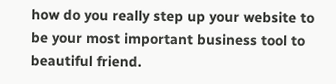how do you really step up your website to be your most important business tool to beautiful friend.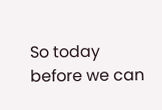So today before we can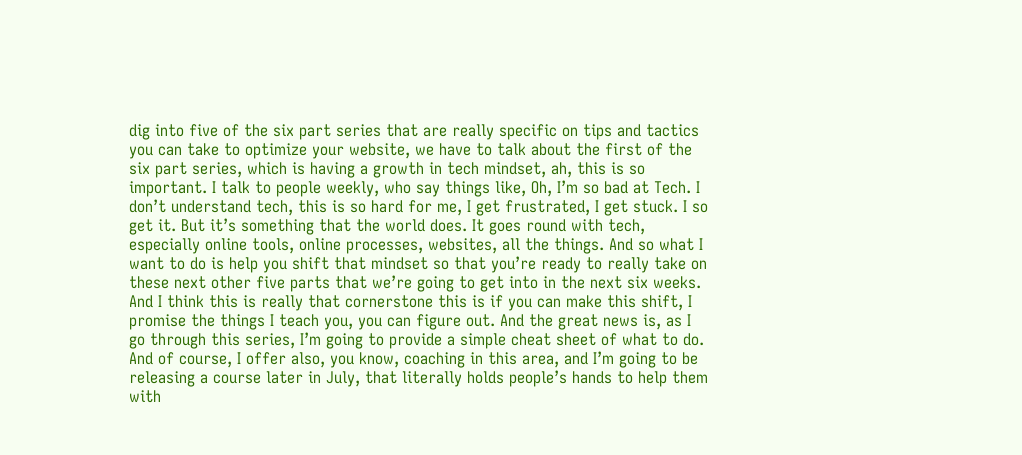dig into five of the six part series that are really specific on tips and tactics you can take to optimize your website, we have to talk about the first of the six part series, which is having a growth in tech mindset, ah, this is so important. I talk to people weekly, who say things like, Oh, I’m so bad at Tech. I don’t understand tech, this is so hard for me, I get frustrated, I get stuck. I so get it. But it’s something that the world does. It goes round with tech, especially online tools, online processes, websites, all the things. And so what I want to do is help you shift that mindset so that you’re ready to really take on these next other five parts that we’re going to get into in the next six weeks. And I think this is really that cornerstone this is if you can make this shift, I promise the things I teach you, you can figure out. And the great news is, as I go through this series, I’m going to provide a simple cheat sheet of what to do. And of course, I offer also, you know, coaching in this area, and I’m going to be releasing a course later in July, that literally holds people’s hands to help them with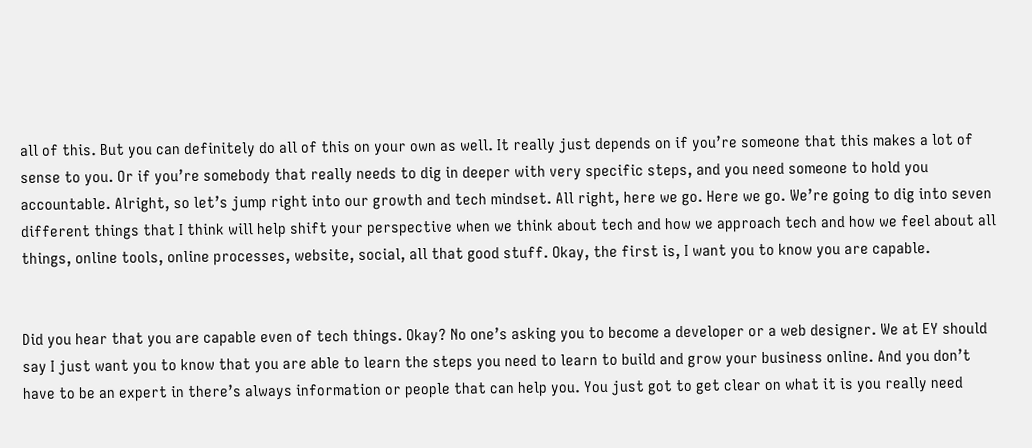all of this. But you can definitely do all of this on your own as well. It really just depends on if you’re someone that this makes a lot of sense to you. Or if you’re somebody that really needs to dig in deeper with very specific steps, and you need someone to hold you accountable. Alright, so let’s jump right into our growth and tech mindset. All right, here we go. Here we go. We’re going to dig into seven different things that I think will help shift your perspective when we think about tech and how we approach tech and how we feel about all things, online tools, online processes, website, social, all that good stuff. Okay, the first is, I want you to know you are capable.


Did you hear that you are capable even of tech things. Okay? No one’s asking you to become a developer or a web designer. We at EY should say I just want you to know that you are able to learn the steps you need to learn to build and grow your business online. And you don’t have to be an expert in there’s always information or people that can help you. You just got to get clear on what it is you really need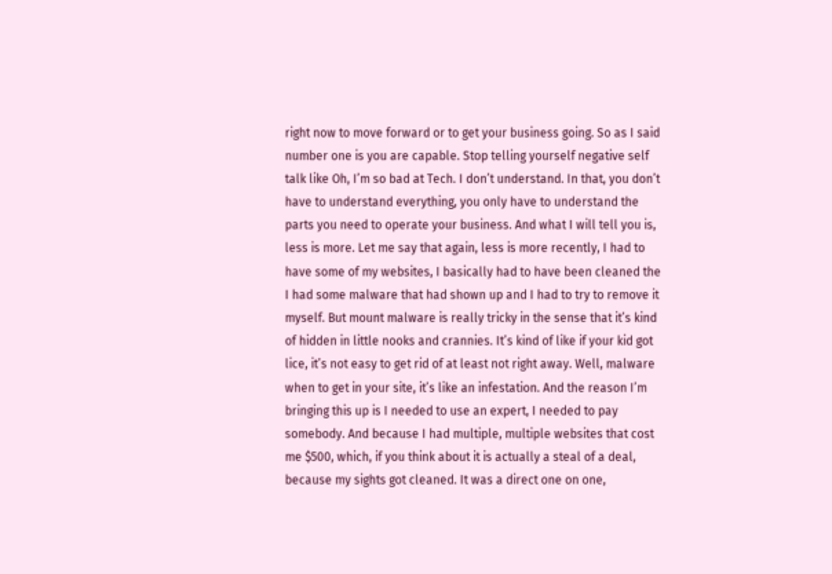right now to move forward or to get your business going. So as I said number one is you are capable. Stop telling yourself negative self talk like Oh, I’m so bad at Tech. I don’t understand. In that, you don’t have to understand everything, you only have to understand the parts you need to operate your business. And what I will tell you is, less is more. Let me say that again, less is more recently, I had to have some of my websites, I basically had to have been cleaned the I had some malware that had shown up and I had to try to remove it myself. But mount malware is really tricky in the sense that it’s kind of hidden in little nooks and crannies. It’s kind of like if your kid got lice, it’s not easy to get rid of at least not right away. Well, malware when to get in your site, it’s like an infestation. And the reason I’m bringing this up is I needed to use an expert, I needed to pay somebody. And because I had multiple, multiple websites that cost me $500, which, if you think about it is actually a steal of a deal, because my sights got cleaned. It was a direct one on one,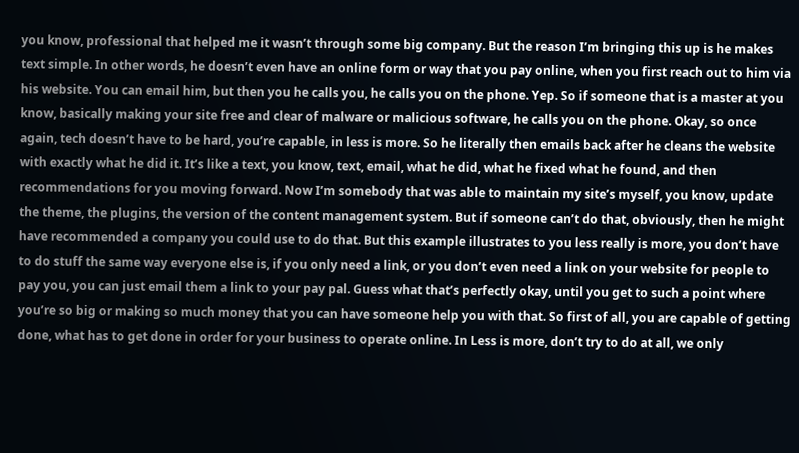you know, professional that helped me it wasn’t through some big company. But the reason I’m bringing this up is he makes text simple. In other words, he doesn’t even have an online form or way that you pay online, when you first reach out to him via his website. You can email him, but then you he calls you, he calls you on the phone. Yep. So if someone that is a master at you know, basically making your site free and clear of malware or malicious software, he calls you on the phone. Okay, so once again, tech doesn’t have to be hard, you’re capable, in less is more. So he literally then emails back after he cleans the website with exactly what he did it. It’s like a text, you know, text, email, what he did, what he fixed what he found, and then recommendations for you moving forward. Now I’m somebody that was able to maintain my site’s myself, you know, update the theme, the plugins, the version of the content management system. But if someone can’t do that, obviously, then he might have recommended a company you could use to do that. But this example illustrates to you less really is more, you don’t have to do stuff the same way everyone else is, if you only need a link, or you don’t even need a link on your website for people to pay you, you can just email them a link to your pay pal. Guess what that’s perfectly okay, until you get to such a point where you’re so big or making so much money that you can have someone help you with that. So first of all, you are capable of getting done, what has to get done in order for your business to operate online. In Less is more, don’t try to do at all, we only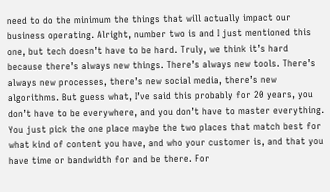need to do the minimum the things that will actually impact our business operating. Alright, number two is and I just mentioned this one, but tech doesn’t have to be hard. Truly, we think it’s hard because there’s always new things. There’s always new tools. There’s always new processes, there’s new social media, there’s new algorithms. But guess what, I’ve said this probably for 20 years, you don’t have to be everywhere, and you don’t have to master everything. You just pick the one place maybe the two places that match best for what kind of content you have, and who your customer is, and that you have time or bandwidth for and be there. For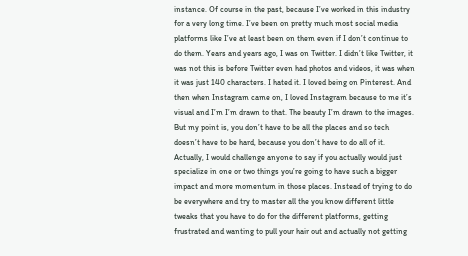instance. Of course in the past, because I’ve worked in this industry for a very long time. I’ve been on pretty much most social media platforms like I’ve at least been on them even if I don’t continue to do them. Years and years ago, I was on Twitter. I didn’t like Twitter, it was not this is before Twitter even had photos and videos, it was when it was just 140 characters. I hated it. I loved being on Pinterest. And then when Instagram came on, I loved Instagram because to me it’s visual and I’m I’m drawn to that. The beauty I’m drawn to the images. But my point is, you don’t have to be all the places and so tech doesn’t have to be hard, because you don’t have to do all of it. Actually, I would challenge anyone to say if you actually would just specialize in one or two things you’re going to have such a bigger impact and more momentum in those places. Instead of trying to do be everywhere and try to master all the you know different little tweaks that you have to do for the different platforms, getting frustrated and wanting to pull your hair out and actually not getting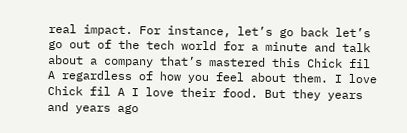real impact. For instance, let’s go back let’s go out of the tech world for a minute and talk about a company that’s mastered this Chick fil A regardless of how you feel about them. I love Chick fil A I love their food. But they years and years ago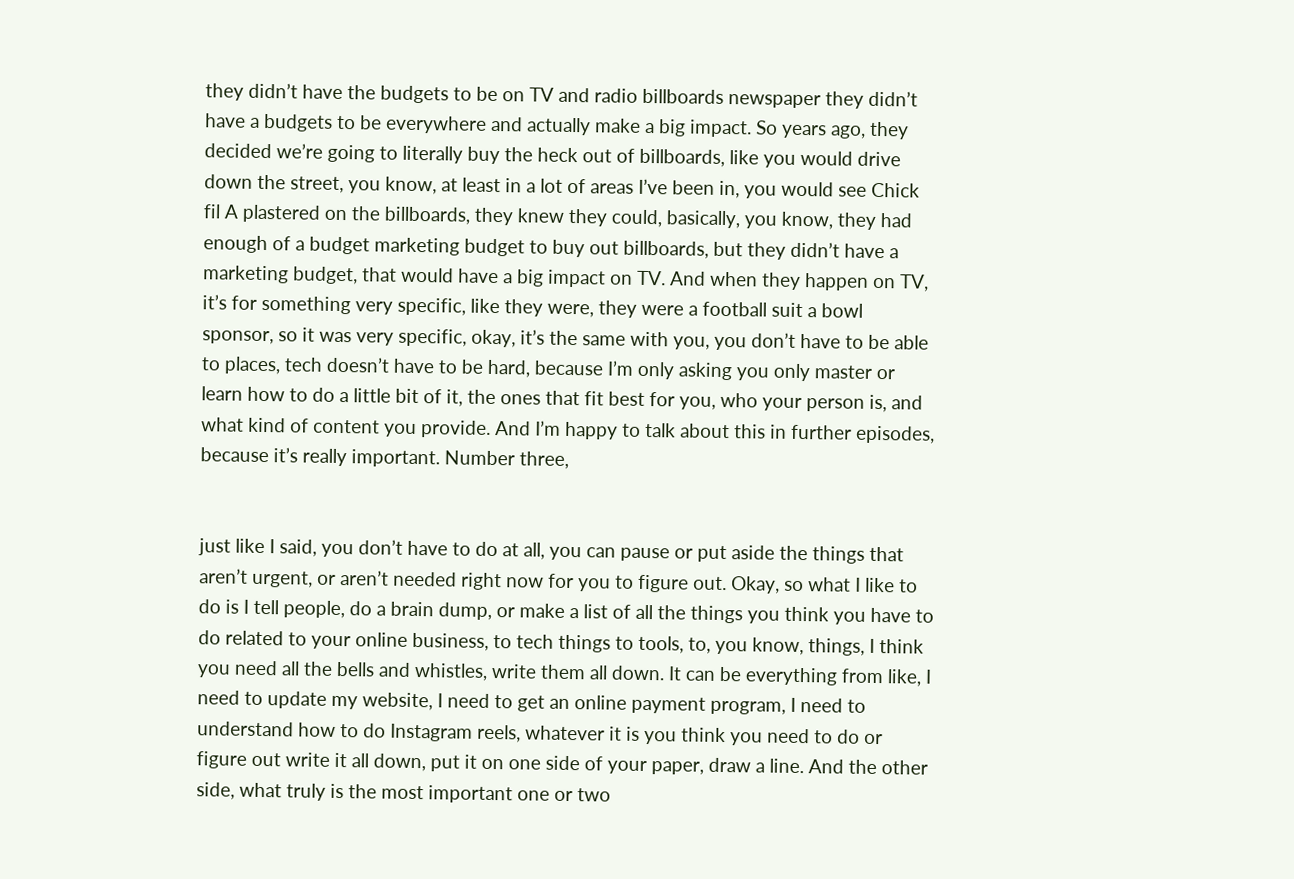they didn’t have the budgets to be on TV and radio billboards newspaper they didn’t have a budgets to be everywhere and actually make a big impact. So years ago, they decided we’re going to literally buy the heck out of billboards, like you would drive down the street, you know, at least in a lot of areas I’ve been in, you would see Chick fil A plastered on the billboards, they knew they could, basically, you know, they had enough of a budget marketing budget to buy out billboards, but they didn’t have a marketing budget, that would have a big impact on TV. And when they happen on TV, it’s for something very specific, like they were, they were a football suit a bowl sponsor, so it was very specific, okay, it’s the same with you, you don’t have to be able to places, tech doesn’t have to be hard, because I’m only asking you only master or learn how to do a little bit of it, the ones that fit best for you, who your person is, and what kind of content you provide. And I’m happy to talk about this in further episodes, because it’s really important. Number three,


just like I said, you don’t have to do at all, you can pause or put aside the things that aren’t urgent, or aren’t needed right now for you to figure out. Okay, so what I like to do is I tell people, do a brain dump, or make a list of all the things you think you have to do related to your online business, to tech things to tools, to, you know, things, I think you need all the bells and whistles, write them all down. It can be everything from like, I need to update my website, I need to get an online payment program, I need to understand how to do Instagram reels, whatever it is you think you need to do or figure out write it all down, put it on one side of your paper, draw a line. And the other side, what truly is the most important one or two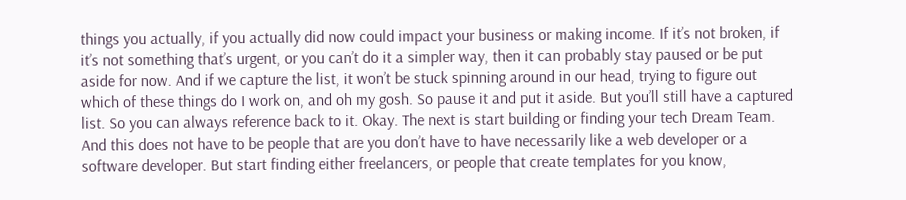things you actually, if you actually did now could impact your business or making income. If it’s not broken, if it’s not something that’s urgent, or you can’t do it a simpler way, then it can probably stay paused or be put aside for now. And if we capture the list, it won’t be stuck spinning around in our head, trying to figure out which of these things do I work on, and oh my gosh. So pause it and put it aside. But you’ll still have a captured list. So you can always reference back to it. Okay. The next is start building or finding your tech Dream Team. And this does not have to be people that are you don’t have to have necessarily like a web developer or a software developer. But start finding either freelancers, or people that create templates for you know,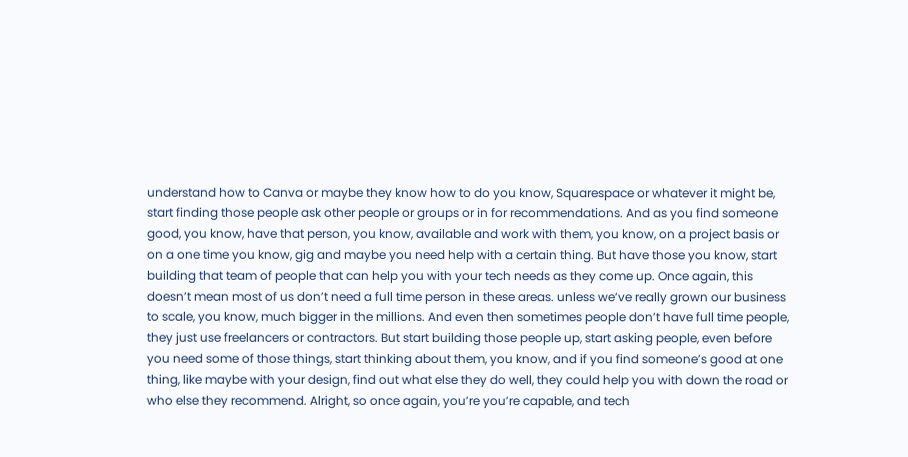understand how to Canva or maybe they know how to do you know, Squarespace or whatever it might be, start finding those people ask other people or groups or in for recommendations. And as you find someone good, you know, have that person, you know, available and work with them, you know, on a project basis or on a one time you know, gig and maybe you need help with a certain thing. But have those you know, start building that team of people that can help you with your tech needs as they come up. Once again, this doesn’t mean most of us don’t need a full time person in these areas. unless we’ve really grown our business to scale, you know, much bigger in the millions. And even then sometimes people don’t have full time people, they just use freelancers or contractors. But start building those people up, start asking people, even before you need some of those things, start thinking about them, you know, and if you find someone’s good at one thing, like maybe with your design, find out what else they do well, they could help you with down the road or who else they recommend. Alright, so once again, you’re you’re capable, and tech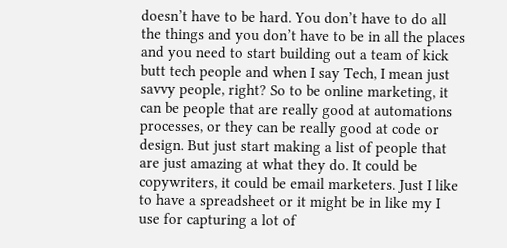doesn’t have to be hard. You don’t have to do all the things and you don’t have to be in all the places and you need to start building out a team of kick butt tech people and when I say Tech, I mean just savvy people, right? So to be online marketing, it can be people that are really good at automations processes, or they can be really good at code or design. But just start making a list of people that are just amazing at what they do. It could be copywriters, it could be email marketers. Just I like to have a spreadsheet or it might be in like my I use for capturing a lot of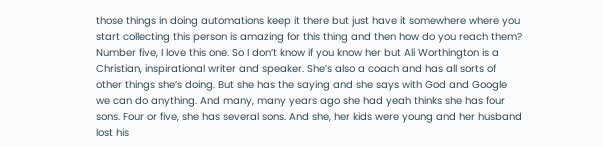those things in doing automations keep it there but just have it somewhere where you start collecting this person is amazing for this thing and then how do you reach them? Number five, I love this one. So I don’t know if you know her but Ali Worthington is a Christian, inspirational writer and speaker. She’s also a coach and has all sorts of other things she’s doing. But she has the saying and she says with God and Google we can do anything. And many, many years ago she had yeah thinks she has four sons. Four or five, she has several sons. And she, her kids were young and her husband lost his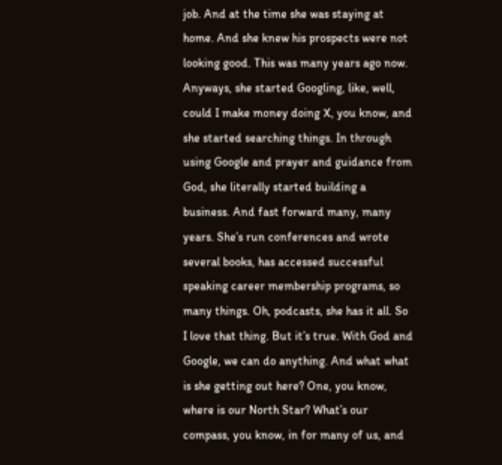job. And at the time she was staying at home. And she knew his prospects were not looking good. This was many years ago now. Anyways, she started Googling, like, well, could I make money doing X, you know, and she started searching things. In through using Google and prayer and guidance from God, she literally started building a business. And fast forward many, many years. She’s run conferences and wrote several books, has accessed successful speaking career membership programs, so many things. Oh, podcasts, she has it all. So I love that thing. But it’s true. With God and Google, we can do anything. And what what is she getting out here? One, you know, where is our North Star? What’s our compass, you know, in for many of us, and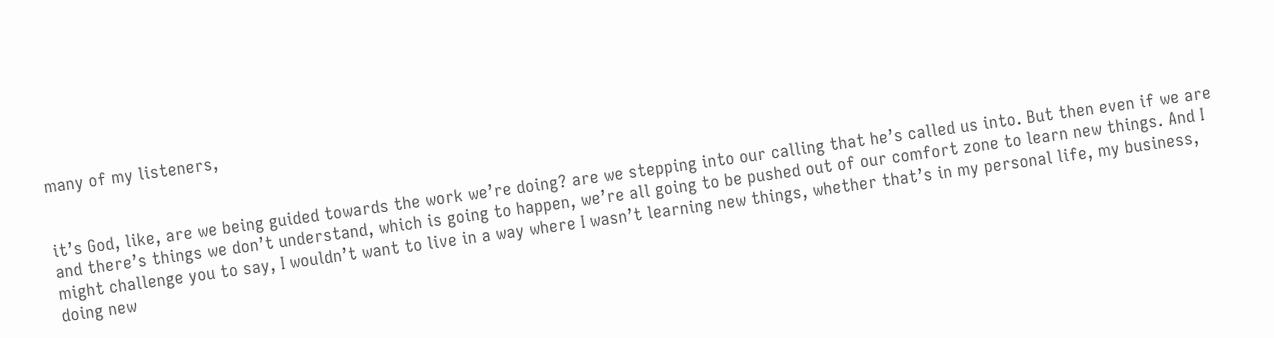many of my listeners,


it’s God, like, are we being guided towards the work we’re doing? are we stepping into our calling that he’s called us into. But then even if we are and there’s things we don’t understand, which is going to happen, we’re all going to be pushed out of our comfort zone to learn new things. And I might challenge you to say, I wouldn’t want to live in a way where I wasn’t learning new things, whether that’s in my personal life, my business, doing new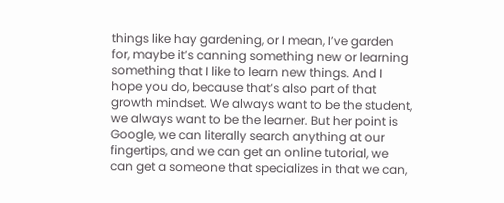things like hay gardening, or I mean, I’ve garden for, maybe it’s canning something new or learning something that I like to learn new things. And I hope you do, because that’s also part of that growth mindset. We always want to be the student, we always want to be the learner. But her point is Google, we can literally search anything at our fingertips, and we can get an online tutorial, we can get a someone that specializes in that we can,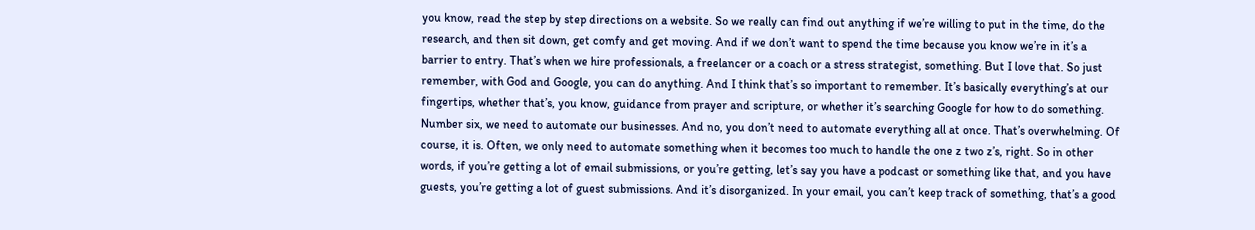you know, read the step by step directions on a website. So we really can find out anything if we’re willing to put in the time, do the research, and then sit down, get comfy and get moving. And if we don’t want to spend the time because you know we’re in it’s a barrier to entry. That’s when we hire professionals, a freelancer or a coach or a stress strategist, something. But I love that. So just remember, with God and Google, you can do anything. And I think that’s so important to remember. It’s basically everything’s at our fingertips, whether that’s, you know, guidance from prayer and scripture, or whether it’s searching Google for how to do something. Number six, we need to automate our businesses. And no, you don’t need to automate everything all at once. That’s overwhelming. Of course, it is. Often, we only need to automate something when it becomes too much to handle the one z two z’s, right. So in other words, if you’re getting a lot of email submissions, or you’re getting, let’s say you have a podcast or something like that, and you have guests, you’re getting a lot of guest submissions. And it’s disorganized. In your email, you can’t keep track of something, that’s a good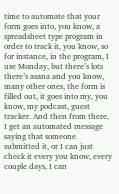time to automate that your form goes into, you know, a spreadsheet type program in order to track it, you know, so for instance, in the program, I use Monday, but there’s lots there’s asana and you know, many other ones, the form is filled out, it goes into my, you know, my podcast, guest tracker. And then from there, I get an automated message saying that someone submitted it, or I can just check it every you know, every couple days, I can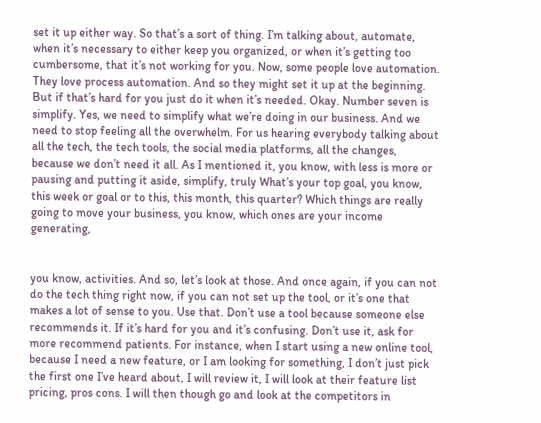set it up either way. So that’s a sort of thing. I’m talking about, automate, when it’s necessary to either keep you organized, or when it’s getting too cumbersome, that it’s not working for you. Now, some people love automation. They love process automation. And so they might set it up at the beginning. But if that’s hard for you just do it when it’s needed. Okay. Number seven is simplify. Yes, we need to simplify what we’re doing in our business. And we need to stop feeling all the overwhelm. For us hearing everybody talking about all the tech, the tech tools, the social media platforms, all the changes, because we don’t need it all. As I mentioned it, you know, with less is more or pausing and putting it aside, simplify, truly What’s your top goal, you know, this week or goal or to this, this month, this quarter? Which things are really going to move your business, you know, which ones are your income generating,


you know, activities. And so, let’s look at those. And once again, if you can not do the tech thing right now, if you can not set up the tool, or it’s one that makes a lot of sense to you. Use that. Don’t use a tool because someone else recommends it. If it’s hard for you and it’s confusing. Don’t use it, ask for more recommend patients. For instance, when I start using a new online tool, because I need a new feature, or I am looking for something, I don’t just pick the first one I’ve heard about, I will review it, I will look at their feature list pricing, pros cons. I will then though go and look at the competitors in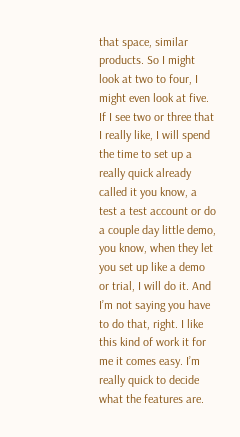that space, similar products. So I might look at two to four, I might even look at five. If I see two or three that I really like, I will spend the time to set up a really quick already called it you know, a test a test account or do a couple day little demo, you know, when they let you set up like a demo or trial, I will do it. And I’m not saying you have to do that, right. I like this kind of work it for me it comes easy. I’m really quick to decide what the features are.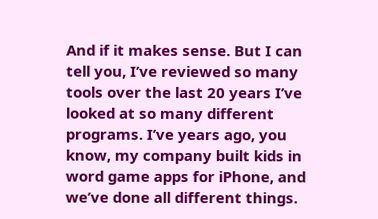And if it makes sense. But I can tell you, I’ve reviewed so many tools over the last 20 years I’ve looked at so many different programs. I’ve years ago, you know, my company built kids in word game apps for iPhone, and we’ve done all different things.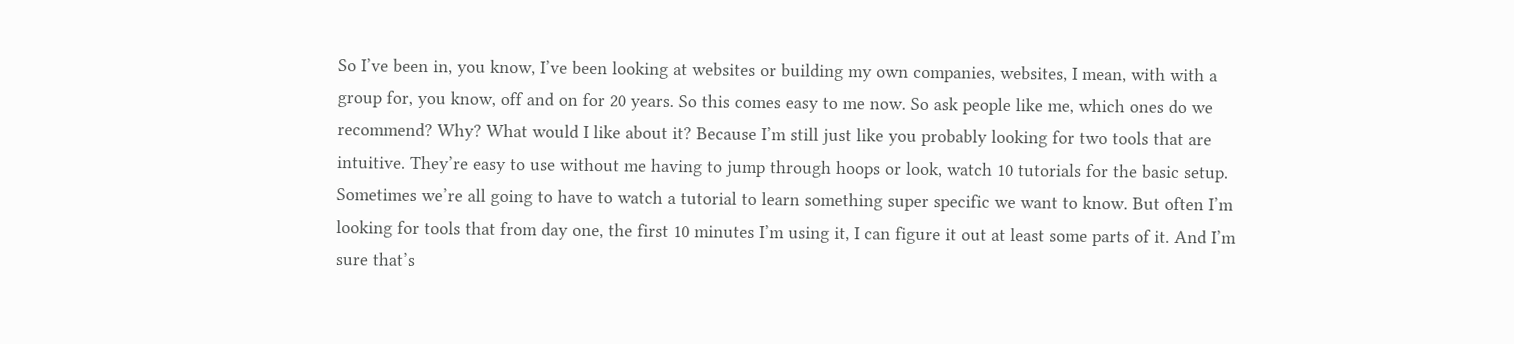So I’ve been in, you know, I’ve been looking at websites or building my own companies, websites, I mean, with with a group for, you know, off and on for 20 years. So this comes easy to me now. So ask people like me, which ones do we recommend? Why? What would I like about it? Because I’m still just like you probably looking for two tools that are intuitive. They’re easy to use without me having to jump through hoops or look, watch 10 tutorials for the basic setup. Sometimes we’re all going to have to watch a tutorial to learn something super specific we want to know. But often I’m looking for tools that from day one, the first 10 minutes I’m using it, I can figure it out at least some parts of it. And I’m sure that’s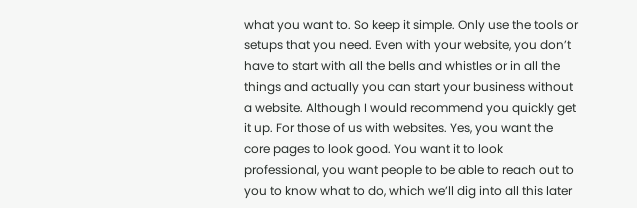what you want to. So keep it simple. Only use the tools or setups that you need. Even with your website, you don’t have to start with all the bells and whistles or in all the things and actually you can start your business without a website. Although I would recommend you quickly get it up. For those of us with websites. Yes, you want the core pages to look good. You want it to look professional, you want people to be able to reach out to you to know what to do, which we’ll dig into all this later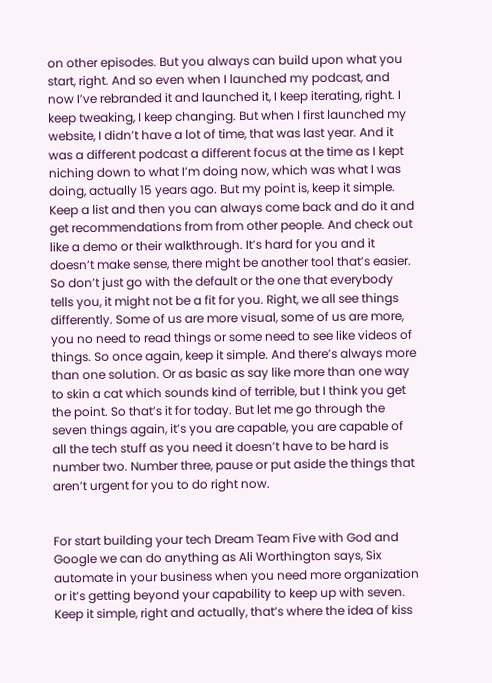on other episodes. But you always can build upon what you start, right. And so even when I launched my podcast, and now I’ve rebranded it and launched it, I keep iterating, right. I keep tweaking, I keep changing. But when I first launched my website, I didn’t have a lot of time, that was last year. And it was a different podcast a different focus at the time as I kept niching down to what I’m doing now, which was what I was doing, actually 15 years ago. But my point is, keep it simple. Keep a list and then you can always come back and do it and get recommendations from from other people. And check out like a demo or their walkthrough. It’s hard for you and it doesn’t make sense, there might be another tool that’s easier. So don’t just go with the default or the one that everybody tells you, it might not be a fit for you. Right, we all see things differently. Some of us are more visual, some of us are more, you no need to read things or some need to see like videos of things. So once again, keep it simple. And there’s always more than one solution. Or as basic as say like more than one way to skin a cat which sounds kind of terrible, but I think you get the point. So that’s it for today. But let me go through the seven things again, it’s you are capable, you are capable of all the tech stuff as you need it doesn’t have to be hard is number two. Number three, pause or put aside the things that aren’t urgent for you to do right now.


For start building your tech Dream Team Five with God and Google we can do anything as Ali Worthington says, Six automate in your business when you need more organization or it’s getting beyond your capability to keep up with seven. Keep it simple, right and actually, that’s where the idea of kiss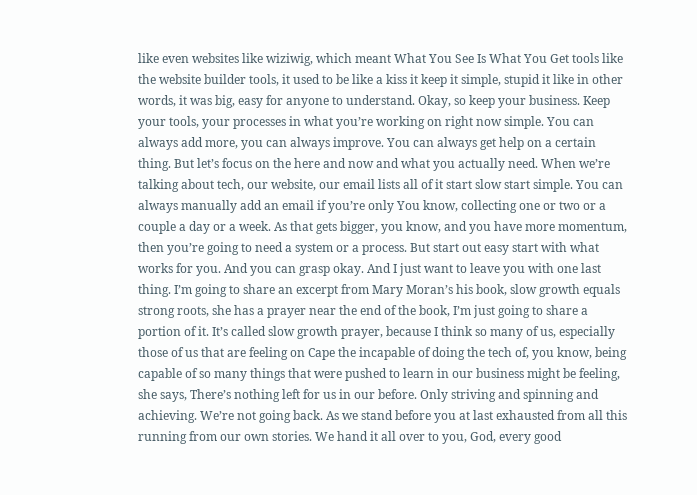like even websites like wiziwig, which meant What You See Is What You Get tools like the website builder tools, it used to be like a kiss it keep it simple, stupid it like in other words, it was big, easy for anyone to understand. Okay, so keep your business. Keep your tools, your processes in what you’re working on right now simple. You can always add more, you can always improve. You can always get help on a certain thing. But let’s focus on the here and now and what you actually need. When we’re talking about tech, our website, our email lists all of it start slow start simple. You can always manually add an email if you’re only You know, collecting one or two or a couple a day or a week. As that gets bigger, you know, and you have more momentum, then you’re going to need a system or a process. But start out easy start with what works for you. And you can grasp okay. And I just want to leave you with one last thing. I’m going to share an excerpt from Mary Moran’s his book, slow growth equals strong roots, she has a prayer near the end of the book, I’m just going to share a portion of it. It’s called slow growth prayer, because I think so many of us, especially those of us that are feeling on Cape the incapable of doing the tech of, you know, being capable of so many things that were pushed to learn in our business might be feeling, she says, There’s nothing left for us in our before. Only striving and spinning and achieving. We’re not going back. As we stand before you at last exhausted from all this running from our own stories. We hand it all over to you, God, every good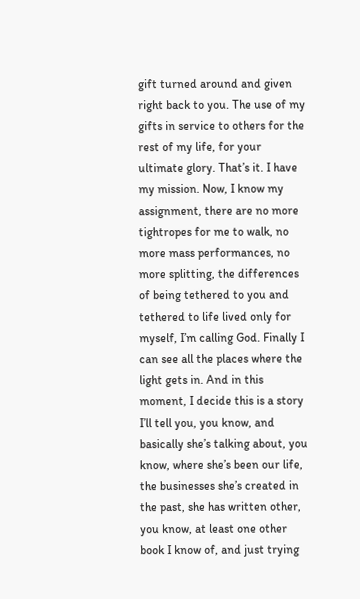gift turned around and given right back to you. The use of my gifts in service to others for the rest of my life, for your ultimate glory. That’s it. I have my mission. Now, I know my assignment, there are no more tightropes for me to walk, no more mass performances, no more splitting, the differences of being tethered to you and tethered to life lived only for myself, I’m calling God. Finally I can see all the places where the light gets in. And in this moment, I decide this is a story I’ll tell you, you know, and basically she’s talking about, you know, where she’s been our life, the businesses she’s created in the past, she has written other, you know, at least one other book I know of, and just trying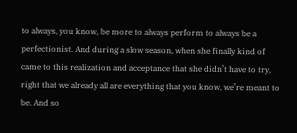to always, you know, be more to always perform to always be a perfectionist. And during a slow season, when she finally kind of came to this realization and acceptance that she didn’t have to try, right that we already all are everything that you know, we’re meant to be. And so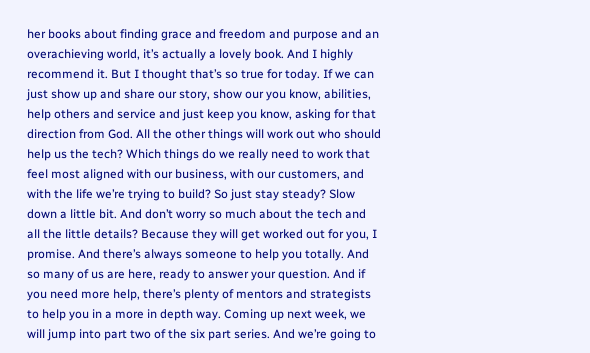her books about finding grace and freedom and purpose and an overachieving world, it’s actually a lovely book. And I highly recommend it. But I thought that’s so true for today. If we can just show up and share our story, show our you know, abilities, help others and service and just keep you know, asking for that direction from God. All the other things will work out who should help us the tech? Which things do we really need to work that feel most aligned with our business, with our customers, and with the life we’re trying to build? So just stay steady? Slow down a little bit. And don’t worry so much about the tech and all the little details? Because they will get worked out for you, I promise. And there’s always someone to help you totally. And so many of us are here, ready to answer your question. And if you need more help, there’s plenty of mentors and strategists to help you in a more in depth way. Coming up next week, we will jump into part two of the six part series. And we’re going to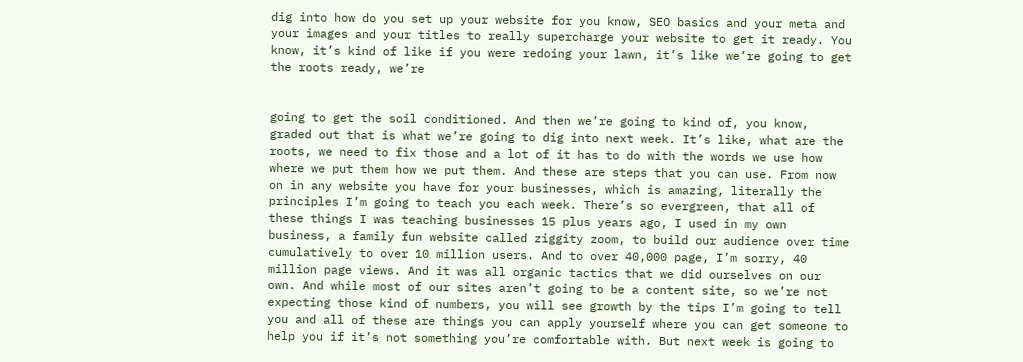dig into how do you set up your website for you know, SEO basics and your meta and your images and your titles to really supercharge your website to get it ready. You know, it’s kind of like if you were redoing your lawn, it’s like we’re going to get the roots ready, we’re


going to get the soil conditioned. And then we’re going to kind of, you know, graded out that is what we’re going to dig into next week. It’s like, what are the roots, we need to fix those and a lot of it has to do with the words we use how where we put them how we put them. And these are steps that you can use. From now on in any website you have for your businesses, which is amazing, literally the principles I’m going to teach you each week. There’s so evergreen, that all of these things I was teaching businesses 15 plus years ago, I used in my own business, a family fun website called ziggity zoom, to build our audience over time cumulatively to over 10 million users. And to over 40,000 page, I’m sorry, 40 million page views. And it was all organic tactics that we did ourselves on our own. And while most of our sites aren’t going to be a content site, so we’re not expecting those kind of numbers, you will see growth by the tips I’m going to tell you and all of these are things you can apply yourself where you can get someone to help you if it’s not something you’re comfortable with. But next week is going to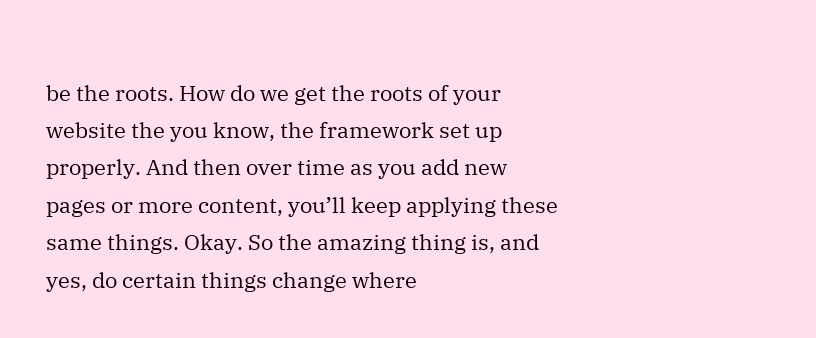be the roots. How do we get the roots of your website the you know, the framework set up properly. And then over time as you add new pages or more content, you’ll keep applying these same things. Okay. So the amazing thing is, and yes, do certain things change where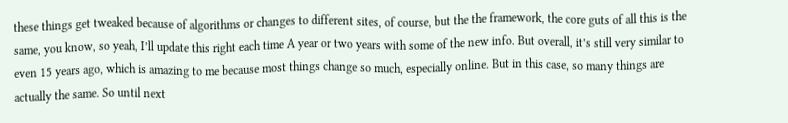these things get tweaked because of algorithms or changes to different sites, of course, but the the framework, the core guts of all this is the same, you know, so yeah, I’ll update this right each time A year or two years with some of the new info. But overall, it’s still very similar to even 15 years ago, which is amazing to me because most things change so much, especially online. But in this case, so many things are actually the same. So until next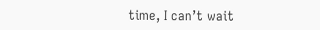time, I can’t wait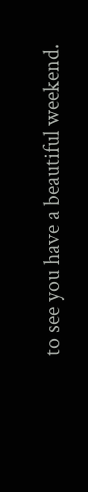to see you have a beautiful weekend.